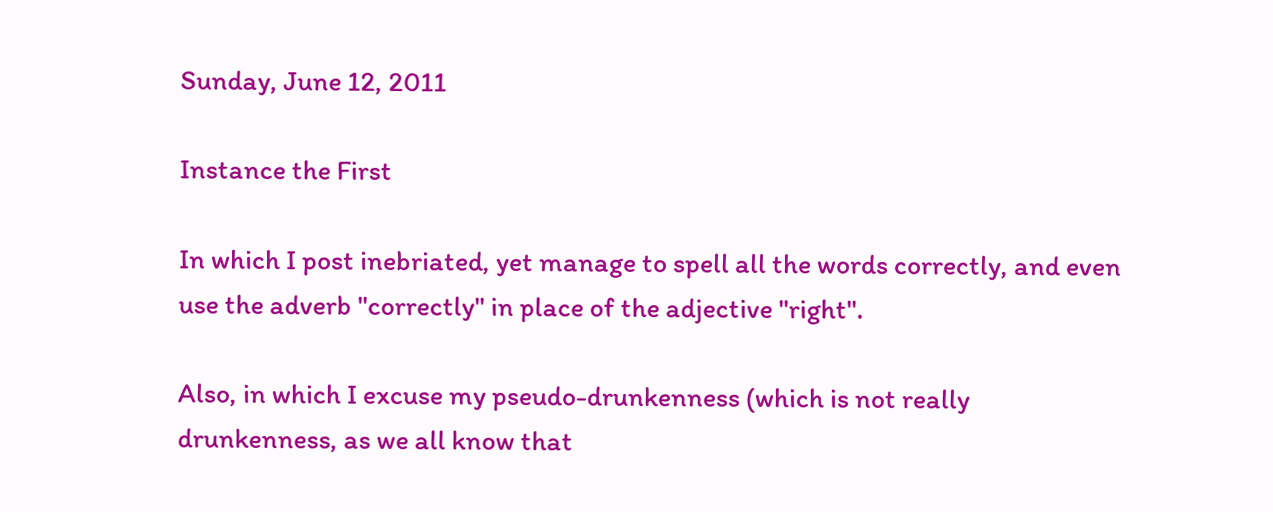Sunday, June 12, 2011

Instance the First

In which I post inebriated, yet manage to spell all the words correctly, and even use the adverb "correctly" in place of the adjective "right".

Also, in which I excuse my pseudo-drunkenness (which is not really drunkenness, as we all know that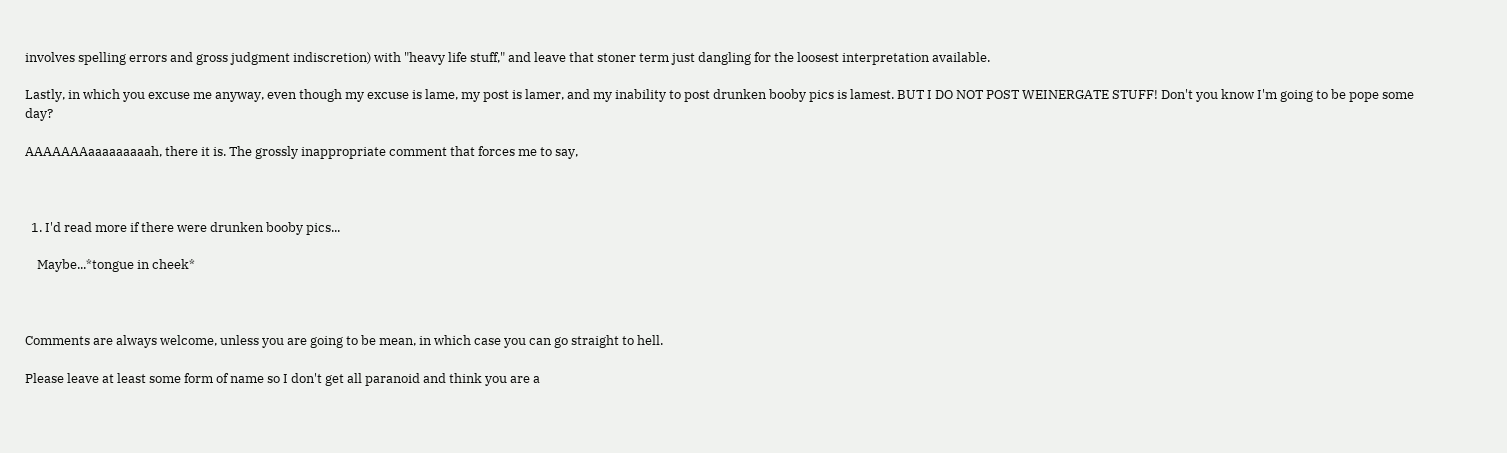involves spelling errors and gross judgment indiscretion) with "heavy life stuff," and leave that stoner term just dangling for the loosest interpretation available.

Lastly, in which you excuse me anyway, even though my excuse is lame, my post is lamer, and my inability to post drunken booby pics is lamest. BUT I DO NOT POST WEINERGATE STUFF! Don't you know I'm going to be pope some day?

AAAAAAAaaaaaaaaah, there it is. The grossly inappropriate comment that forces me to say,



  1. I'd read more if there were drunken booby pics...

    Maybe...*tongue in cheek*



Comments are always welcome, unless you are going to be mean, in which case you can go straight to hell.

Please leave at least some form of name so I don't get all paranoid and think you are a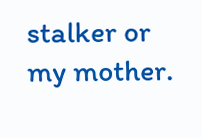stalker or my mother.